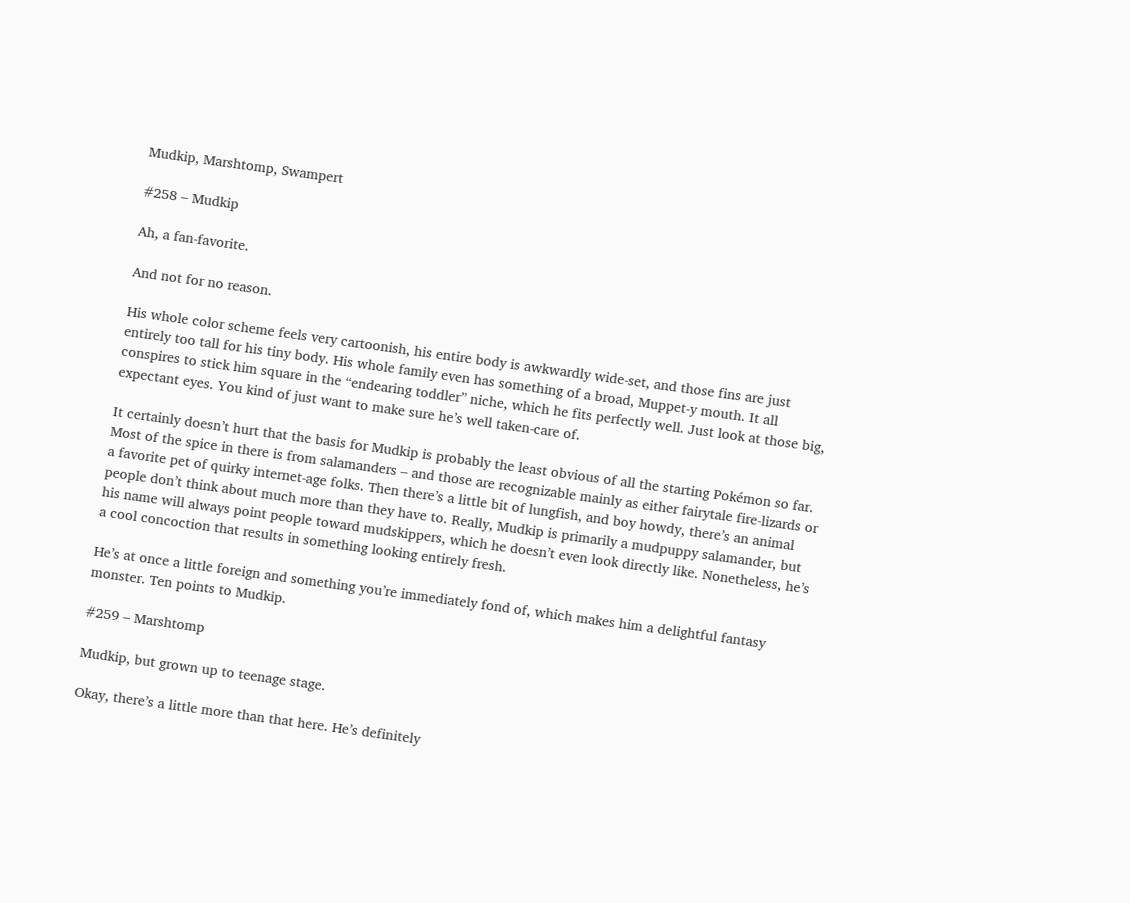Mudkip, Marshtomp, Swampert

#258 – Mudkip

Ah, a fan-favorite.

And not for no reason.

His whole color scheme feels very cartoonish, his entire body is awkwardly wide-set, and those fins are just entirely too tall for his tiny body. His whole family even has something of a broad, Muppet-y mouth. It all conspires to stick him square in the “endearing toddler” niche, which he fits perfectly well. Just look at those big, expectant eyes. You kind of just want to make sure he’s well taken-care of.

It certainly doesn’t hurt that the basis for Mudkip is probably the least obvious of all the starting Pokémon so far. Most of the spice in there is from salamanders – and those are recognizable mainly as either fairytale fire-lizards or a favorite pet of quirky internet-age folks. Then there’s a little bit of lungfish, and boy howdy, there’s an animal people don’t think about much more than they have to. Really, Mudkip is primarily a mudpuppy salamander, but his name will always point people toward mudskippers, which he doesn’t even look directly like. Nonetheless, he’s a cool concoction that results in something looking entirely fresh.

He’s at once a little foreign and something you’re immediately fond of, which makes him a delightful fantasy monster. Ten points to Mudkip.

#259 – Marshtomp

Mudkip, but grown up to teenage stage.

Okay, there’s a little more than that here. He’s definitely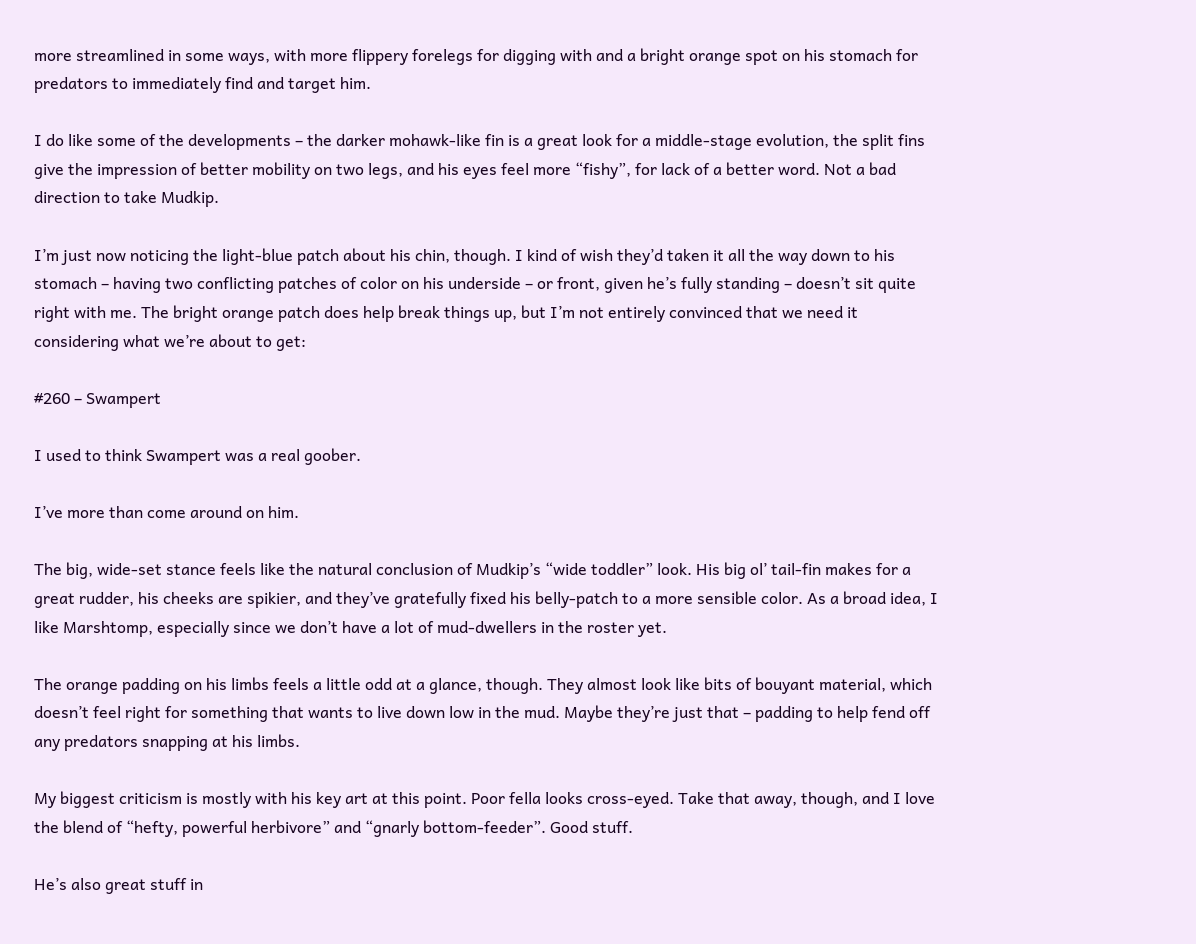more streamlined in some ways, with more flippery forelegs for digging with and a bright orange spot on his stomach for predators to immediately find and target him.

I do like some of the developments – the darker mohawk-like fin is a great look for a middle-stage evolution, the split fins give the impression of better mobility on two legs, and his eyes feel more “fishy”, for lack of a better word. Not a bad direction to take Mudkip.

I’m just now noticing the light-blue patch about his chin, though. I kind of wish they’d taken it all the way down to his stomach – having two conflicting patches of color on his underside – or front, given he’s fully standing – doesn’t sit quite right with me. The bright orange patch does help break things up, but I’m not entirely convinced that we need it considering what we’re about to get:

#260 – Swampert

I used to think Swampert was a real goober.

I’ve more than come around on him.

The big, wide-set stance feels like the natural conclusion of Mudkip’s “wide toddler” look. His big ol’ tail-fin makes for a great rudder, his cheeks are spikier, and they’ve gratefully fixed his belly-patch to a more sensible color. As a broad idea, I like Marshtomp, especially since we don’t have a lot of mud-dwellers in the roster yet.

The orange padding on his limbs feels a little odd at a glance, though. They almost look like bits of bouyant material, which doesn’t feel right for something that wants to live down low in the mud. Maybe they’re just that – padding to help fend off any predators snapping at his limbs.

My biggest criticism is mostly with his key art at this point. Poor fella looks cross-eyed. Take that away, though, and I love the blend of “hefty, powerful herbivore” and “gnarly bottom-feeder”. Good stuff.

He’s also great stuff in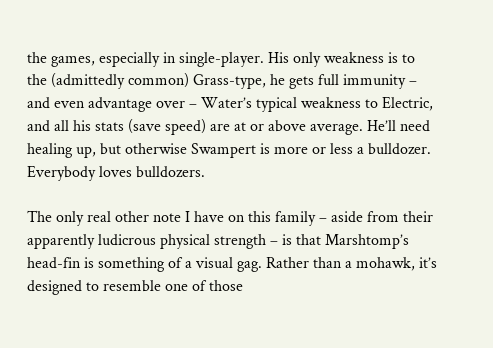the games, especially in single-player. His only weakness is to the (admittedly common) Grass-type, he gets full immunity – and even advantage over – Water’s typical weakness to Electric, and all his stats (save speed) are at or above average. He’ll need healing up, but otherwise Swampert is more or less a bulldozer. Everybody loves bulldozers.

The only real other note I have on this family – aside from their apparently ludicrous physical strength – is that Marshtomp’s head-fin is something of a visual gag. Rather than a mohawk, it’s designed to resemble one of those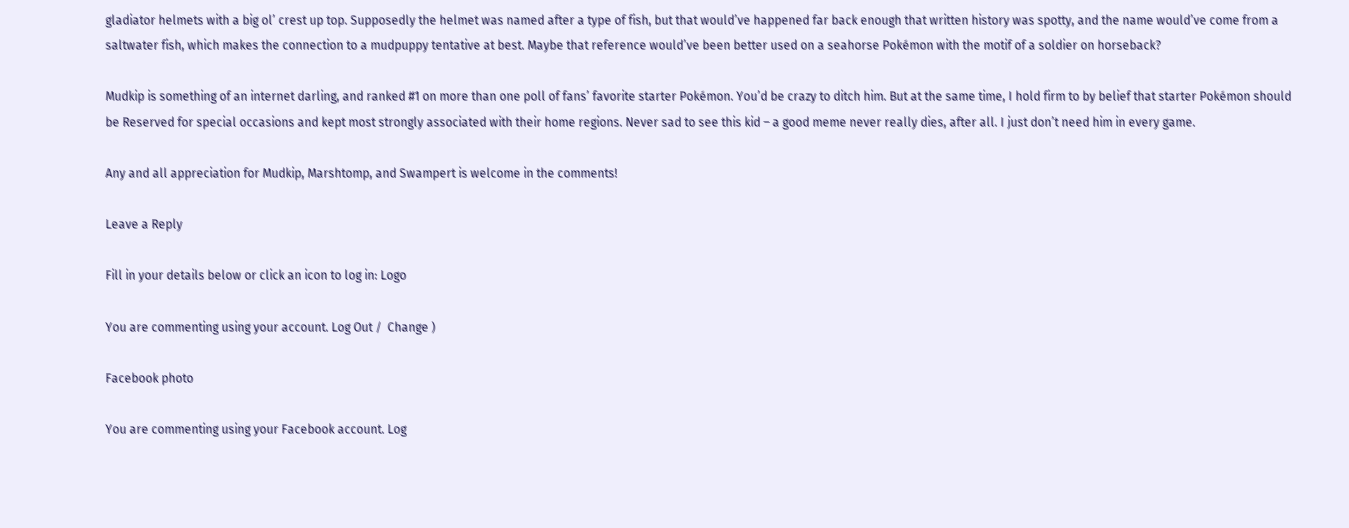gladiator helmets with a big ol’ crest up top. Supposedly the helmet was named after a type of fish, but that would’ve happened far back enough that written history was spotty, and the name would’ve come from a saltwater fish, which makes the connection to a mudpuppy tentative at best. Maybe that reference would’ve been better used on a seahorse Pokémon with the motif of a soldier on horseback?

Mudkip is something of an internet darling, and ranked #1 on more than one poll of fans’ favorite starter Pokémon. You’d be crazy to ditch him. But at the same time, I hold firm to by belief that starter Pokémon should be Reserved for special occasions and kept most strongly associated with their home regions. Never sad to see this kid – a good meme never really dies, after all. I just don’t need him in every game.

Any and all appreciation for Mudkip, Marshtomp, and Swampert is welcome in the comments!

Leave a Reply

Fill in your details below or click an icon to log in: Logo

You are commenting using your account. Log Out /  Change )

Facebook photo

You are commenting using your Facebook account. Log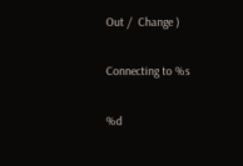Out /  Change )

Connecting to %s

%d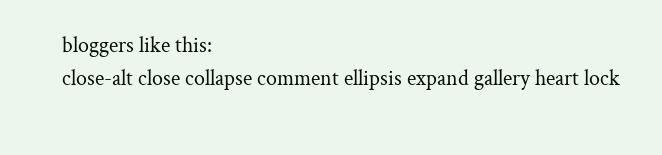bloggers like this:
close-alt close collapse comment ellipsis expand gallery heart lock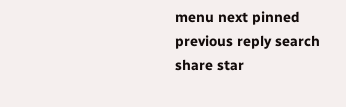menu next pinned previous reply search share star